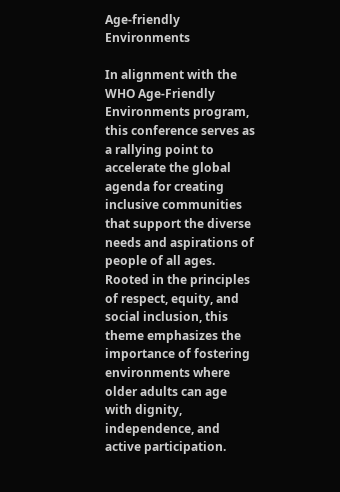Age-friendly Environments

In alignment with the WHO Age-Friendly Environments program, this conference serves as a rallying point to accelerate the global agenda for creating inclusive communities that support the diverse needs and aspirations of people of all ages.  Rooted in the principles of respect, equity, and social inclusion, this theme emphasizes the importance of fostering environments where older adults can age with dignity, independence, and active participation.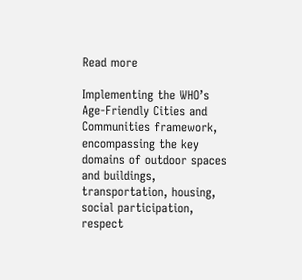Read more

Implementing the WHO’s Age-Friendly Cities and Communities framework, encompassing the key domains of outdoor spaces and buildings, transportation, housing, social participation, respect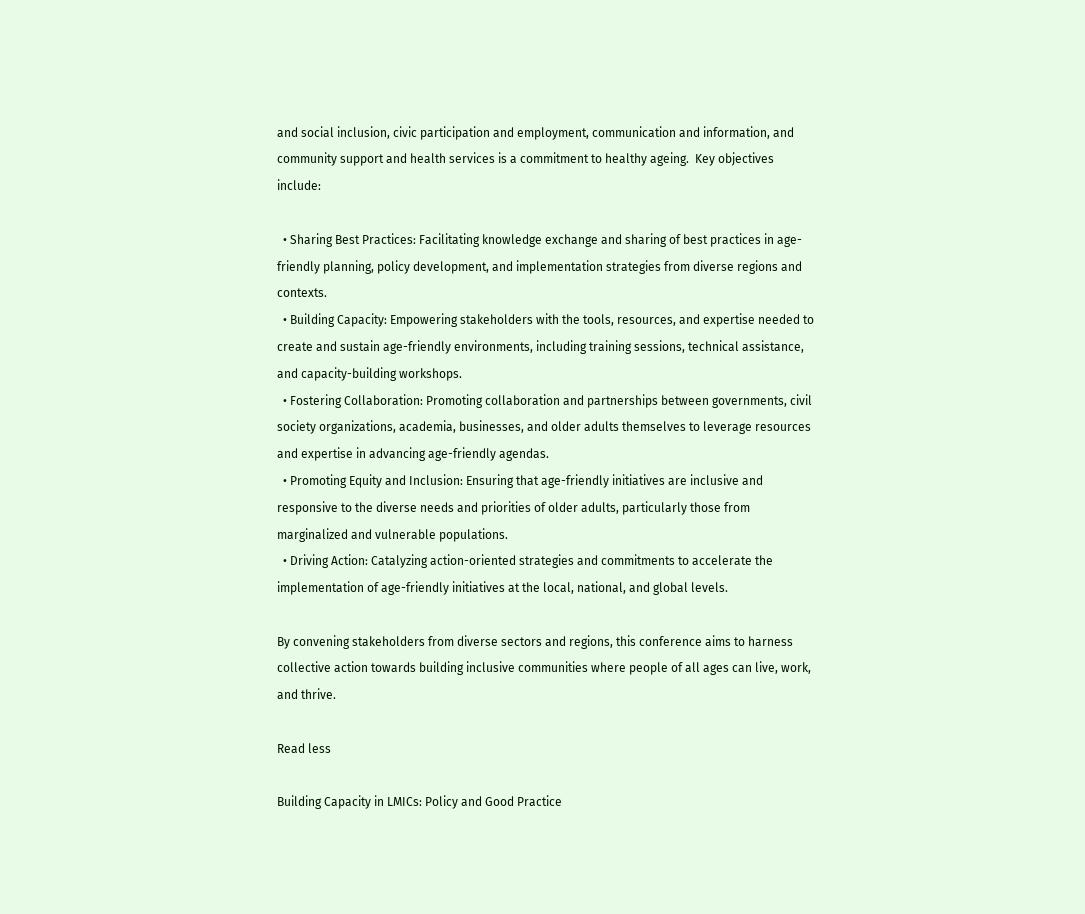and social inclusion, civic participation and employment, communication and information, and community support and health services is a commitment to healthy ageing.  Key objectives include:

  • Sharing Best Practices: Facilitating knowledge exchange and sharing of best practices in age-friendly planning, policy development, and implementation strategies from diverse regions and contexts.
  • Building Capacity: Empowering stakeholders with the tools, resources, and expertise needed to create and sustain age-friendly environments, including training sessions, technical assistance, and capacity-building workshops.
  • Fostering Collaboration: Promoting collaboration and partnerships between governments, civil society organizations, academia, businesses, and older adults themselves to leverage resources and expertise in advancing age-friendly agendas.
  • Promoting Equity and Inclusion: Ensuring that age-friendly initiatives are inclusive and responsive to the diverse needs and priorities of older adults, particularly those from marginalized and vulnerable populations.
  • Driving Action: Catalyzing action-oriented strategies and commitments to accelerate the implementation of age-friendly initiatives at the local, national, and global levels.

By convening stakeholders from diverse sectors and regions, this conference aims to harness collective action towards building inclusive communities where people of all ages can live, work, and thrive.

Read less

Building Capacity in LMICs: Policy and Good Practice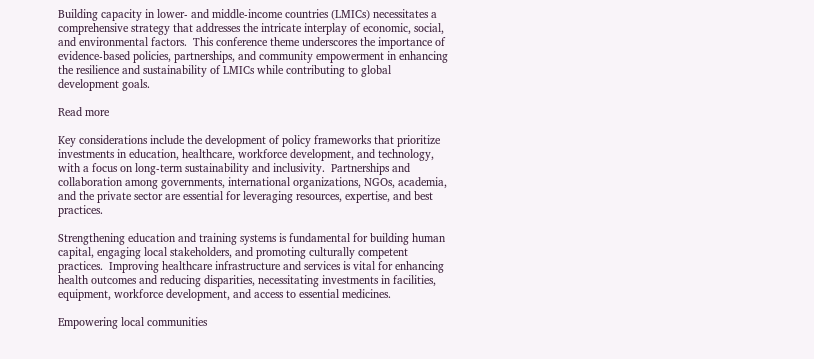Building capacity in lower- and middle-income countries (LMICs) necessitates a comprehensive strategy that addresses the intricate interplay of economic, social, and environmental factors.  This conference theme underscores the importance of evidence-based policies, partnerships, and community empowerment in enhancing the resilience and sustainability of LMICs while contributing to global development goals.

Read more

Key considerations include the development of policy frameworks that prioritize investments in education, healthcare, workforce development, and technology, with a focus on long-term sustainability and inclusivity.  Partnerships and collaboration among governments, international organizations, NGOs, academia, and the private sector are essential for leveraging resources, expertise, and best practices.

Strengthening education and training systems is fundamental for building human capital, engaging local stakeholders, and promoting culturally competent practices.  Improving healthcare infrastructure and services is vital for enhancing health outcomes and reducing disparities, necessitating investments in facilities, equipment, workforce development, and access to essential medicines.

Empowering local communities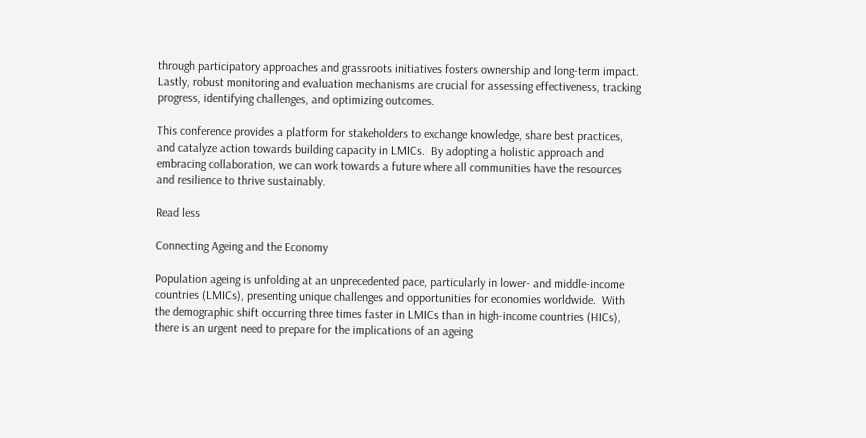through participatory approaches and grassroots initiatives fosters ownership and long-term impact.  Lastly, robust monitoring and evaluation mechanisms are crucial for assessing effectiveness, tracking progress, identifying challenges, and optimizing outcomes.

This conference provides a platform for stakeholders to exchange knowledge, share best practices, and catalyze action towards building capacity in LMICs.  By adopting a holistic approach and embracing collaboration, we can work towards a future where all communities have the resources and resilience to thrive sustainably.

Read less

Connecting Ageing and the Economy

Population ageing is unfolding at an unprecedented pace, particularly in lower- and middle-income countries (LMICs), presenting unique challenges and opportunities for economies worldwide.  With the demographic shift occurring three times faster in LMICs than in high-income countries (HICs), there is an urgent need to prepare for the implications of an ageing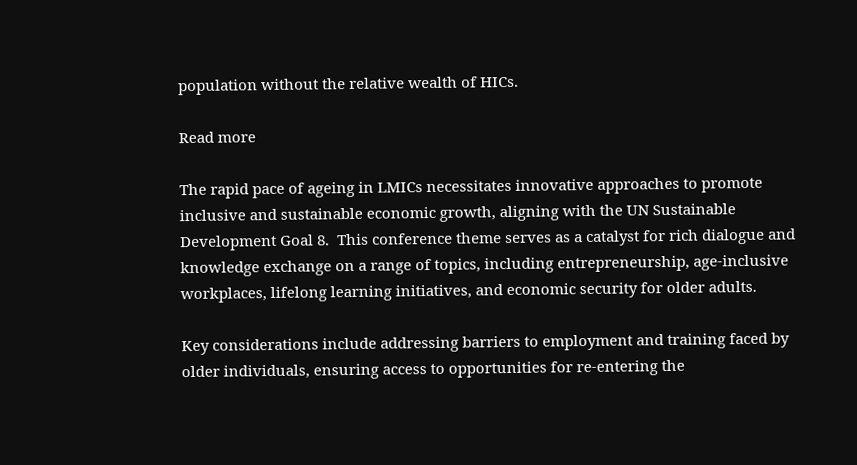population without the relative wealth of HICs.

Read more

The rapid pace of ageing in LMICs necessitates innovative approaches to promote inclusive and sustainable economic growth, aligning with the UN Sustainable Development Goal 8.  This conference theme serves as a catalyst for rich dialogue and knowledge exchange on a range of topics, including entrepreneurship, age-inclusive workplaces, lifelong learning initiatives, and economic security for older adults.

Key considerations include addressing barriers to employment and training faced by older individuals, ensuring access to opportunities for re-entering the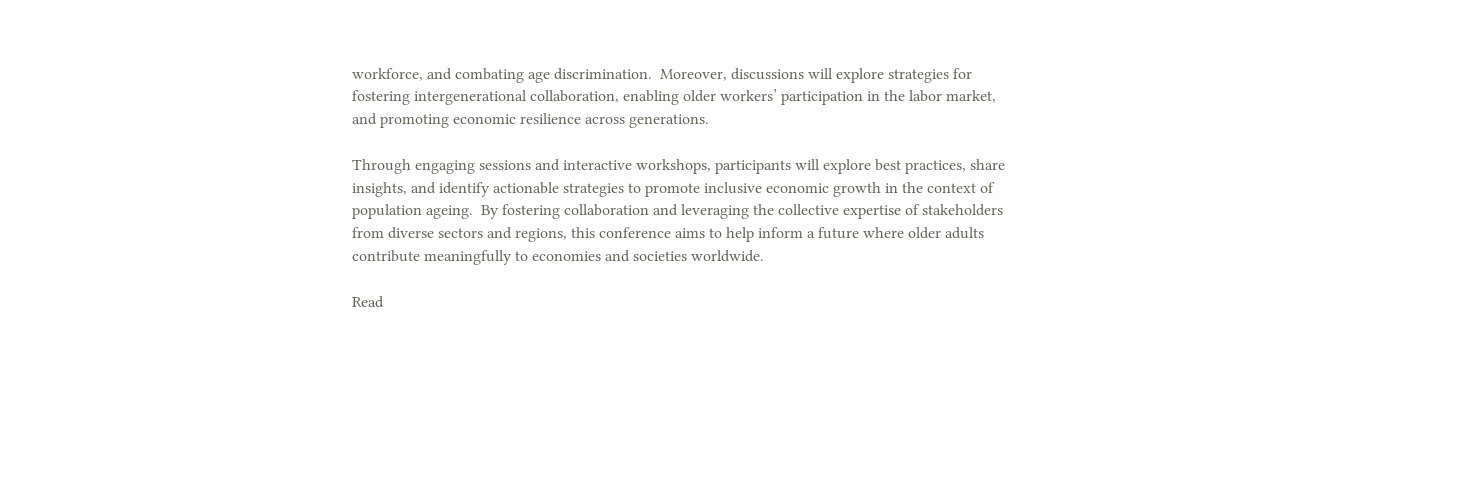workforce, and combating age discrimination.  Moreover, discussions will explore strategies for fostering intergenerational collaboration, enabling older workers’ participation in the labor market, and promoting economic resilience across generations.

Through engaging sessions and interactive workshops, participants will explore best practices, share insights, and identify actionable strategies to promote inclusive economic growth in the context of population ageing.  By fostering collaboration and leveraging the collective expertise of stakeholders from diverse sectors and regions, this conference aims to help inform a future where older adults contribute meaningfully to economies and societies worldwide.

Read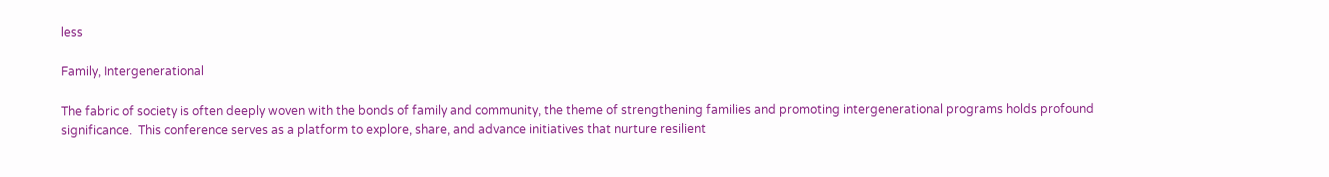less

Family, Intergenerational

The fabric of society is often deeply woven with the bonds of family and community, the theme of strengthening families and promoting intergenerational programs holds profound significance.  This conference serves as a platform to explore, share, and advance initiatives that nurture resilient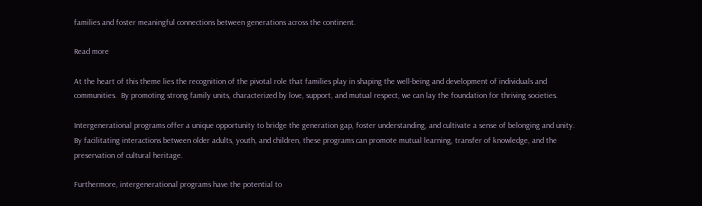families and foster meaningful connections between generations across the continent.

Read more

At the heart of this theme lies the recognition of the pivotal role that families play in shaping the well-being and development of individuals and communities.  By promoting strong family units, characterized by love, support, and mutual respect, we can lay the foundation for thriving societies.

Intergenerational programs offer a unique opportunity to bridge the generation gap, foster understanding, and cultivate a sense of belonging and unity.  By facilitating interactions between older adults, youth, and children, these programs can promote mutual learning, transfer of knowledge, and the preservation of cultural heritage.

Furthermore, intergenerational programs have the potential to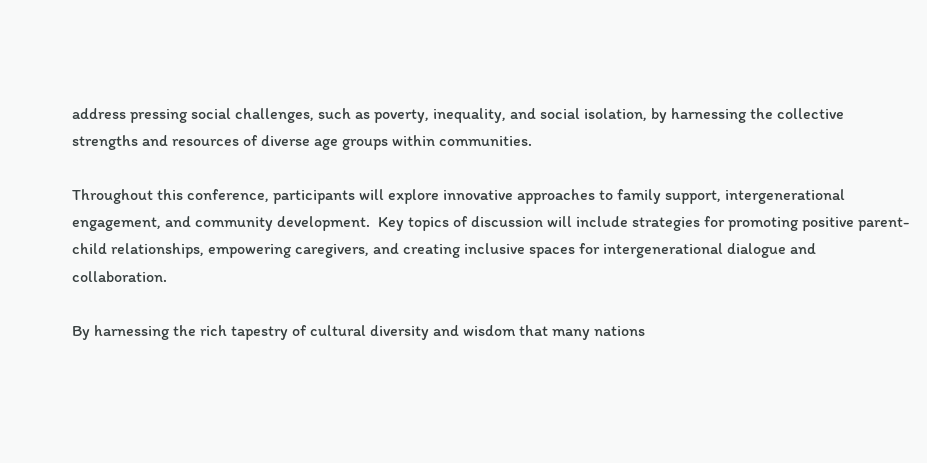address pressing social challenges, such as poverty, inequality, and social isolation, by harnessing the collective strengths and resources of diverse age groups within communities.

Throughout this conference, participants will explore innovative approaches to family support, intergenerational engagement, and community development.  Key topics of discussion will include strategies for promoting positive parent-child relationships, empowering caregivers, and creating inclusive spaces for intergenerational dialogue and collaboration.

By harnessing the rich tapestry of cultural diversity and wisdom that many nations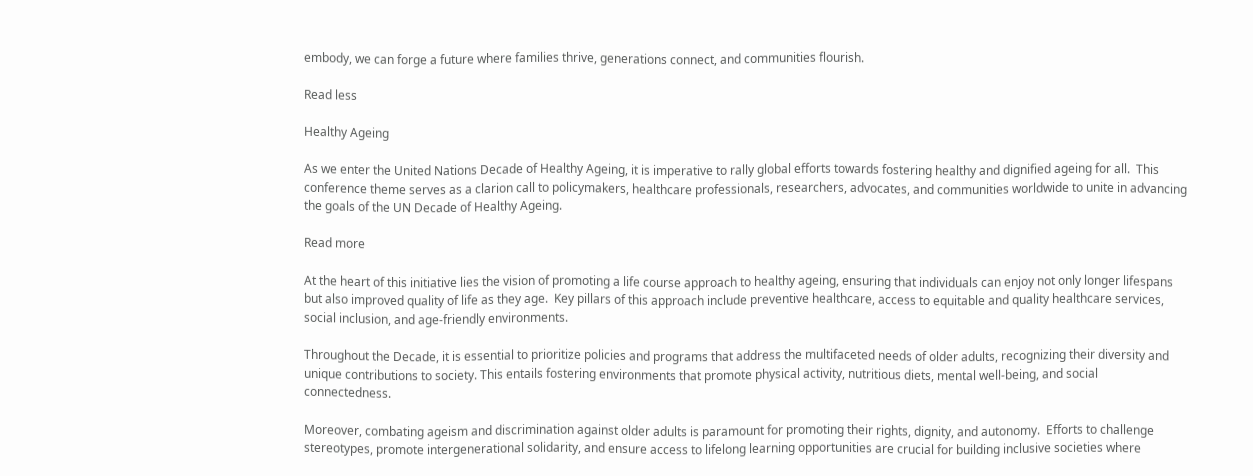embody, we can forge a future where families thrive, generations connect, and communities flourish.

Read less

Healthy Ageing

As we enter the United Nations Decade of Healthy Ageing, it is imperative to rally global efforts towards fostering healthy and dignified ageing for all.  This conference theme serves as a clarion call to policymakers, healthcare professionals, researchers, advocates, and communities worldwide to unite in advancing the goals of the UN Decade of Healthy Ageing.

Read more

At the heart of this initiative lies the vision of promoting a life course approach to healthy ageing, ensuring that individuals can enjoy not only longer lifespans but also improved quality of life as they age.  Key pillars of this approach include preventive healthcare, access to equitable and quality healthcare services, social inclusion, and age-friendly environments.

Throughout the Decade, it is essential to prioritize policies and programs that address the multifaceted needs of older adults, recognizing their diversity and unique contributions to society. This entails fostering environments that promote physical activity, nutritious diets, mental well-being, and social connectedness.

Moreover, combating ageism and discrimination against older adults is paramount for promoting their rights, dignity, and autonomy.  Efforts to challenge stereotypes, promote intergenerational solidarity, and ensure access to lifelong learning opportunities are crucial for building inclusive societies where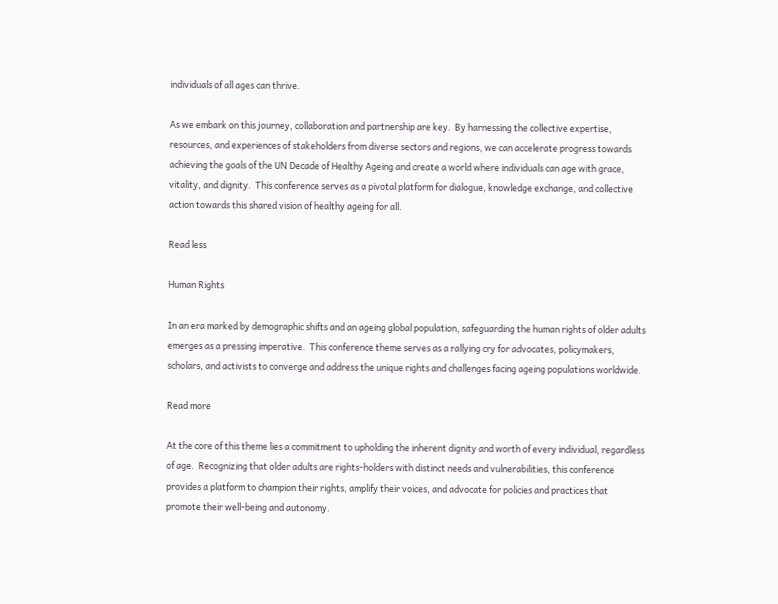individuals of all ages can thrive.

As we embark on this journey, collaboration and partnership are key.  By harnessing the collective expertise, resources, and experiences of stakeholders from diverse sectors and regions, we can accelerate progress towards achieving the goals of the UN Decade of Healthy Ageing and create a world where individuals can age with grace, vitality, and dignity.  This conference serves as a pivotal platform for dialogue, knowledge exchange, and collective action towards this shared vision of healthy ageing for all.

Read less

Human Rights

In an era marked by demographic shifts and an ageing global population, safeguarding the human rights of older adults emerges as a pressing imperative.  This conference theme serves as a rallying cry for advocates, policymakers, scholars, and activists to converge and address the unique rights and challenges facing ageing populations worldwide.

Read more

At the core of this theme lies a commitment to upholding the inherent dignity and worth of every individual, regardless of age.  Recognizing that older adults are rights-holders with distinct needs and vulnerabilities, this conference provides a platform to champion their rights, amplify their voices, and advocate for policies and practices that promote their well-being and autonomy.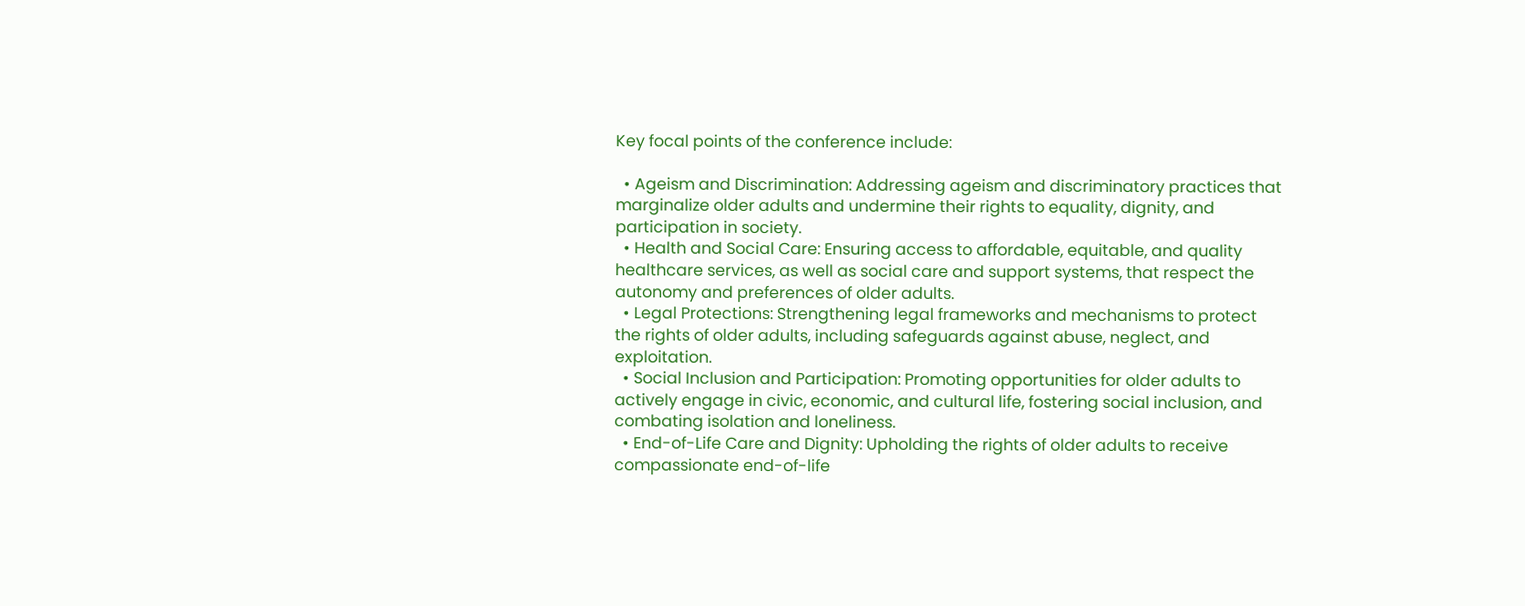Key focal points of the conference include:

  • Ageism and Discrimination: Addressing ageism and discriminatory practices that marginalize older adults and undermine their rights to equality, dignity, and participation in society.
  • Health and Social Care: Ensuring access to affordable, equitable, and quality healthcare services, as well as social care and support systems, that respect the autonomy and preferences of older adults.
  • Legal Protections: Strengthening legal frameworks and mechanisms to protect the rights of older adults, including safeguards against abuse, neglect, and exploitation.
  • Social Inclusion and Participation: Promoting opportunities for older adults to actively engage in civic, economic, and cultural life, fostering social inclusion, and combating isolation and loneliness.
  • End-of-Life Care and Dignity: Upholding the rights of older adults to receive compassionate end-of-life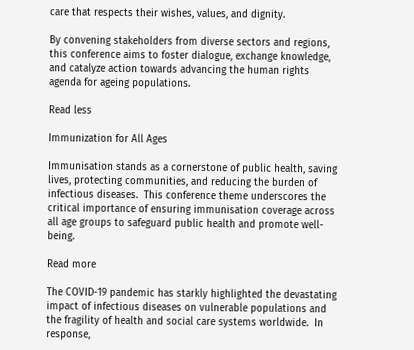care that respects their wishes, values, and dignity.

By convening stakeholders from diverse sectors and regions, this conference aims to foster dialogue, exchange knowledge, and catalyze action towards advancing the human rights agenda for ageing populations.

Read less

Immunization for All Ages

Immunisation stands as a cornerstone of public health, saving lives, protecting communities, and reducing the burden of infectious diseases.  This conference theme underscores the critical importance of ensuring immunisation coverage across all age groups to safeguard public health and promote well-being.

Read more

The COVID-19 pandemic has starkly highlighted the devastating impact of infectious diseases on vulnerable populations and the fragility of health and social care systems worldwide.  In response,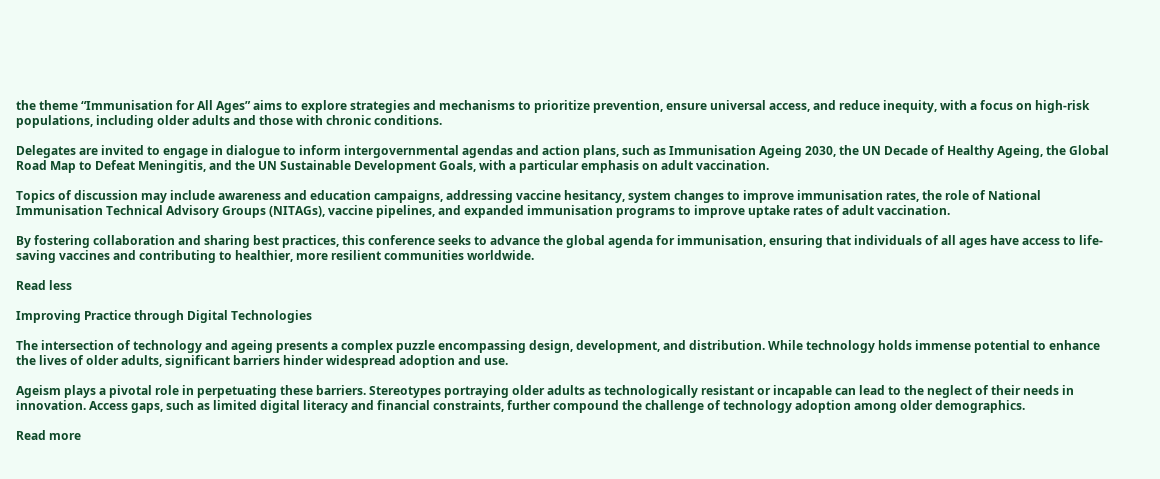the theme “Immunisation for All Ages” aims to explore strategies and mechanisms to prioritize prevention, ensure universal access, and reduce inequity, with a focus on high-risk populations, including older adults and those with chronic conditions.

Delegates are invited to engage in dialogue to inform intergovernmental agendas and action plans, such as Immunisation Ageing 2030, the UN Decade of Healthy Ageing, the Global Road Map to Defeat Meningitis, and the UN Sustainable Development Goals, with a particular emphasis on adult vaccination.

Topics of discussion may include awareness and education campaigns, addressing vaccine hesitancy, system changes to improve immunisation rates, the role of National Immunisation Technical Advisory Groups (NITAGs), vaccine pipelines, and expanded immunisation programs to improve uptake rates of adult vaccination.

By fostering collaboration and sharing best practices, this conference seeks to advance the global agenda for immunisation, ensuring that individuals of all ages have access to life-saving vaccines and contributing to healthier, more resilient communities worldwide.

Read less

Improving Practice through Digital Technologies

The intersection of technology and ageing presents a complex puzzle encompassing design, development, and distribution. While technology holds immense potential to enhance the lives of older adults, significant barriers hinder widespread adoption and use.

Ageism plays a pivotal role in perpetuating these barriers. Stereotypes portraying older adults as technologically resistant or incapable can lead to the neglect of their needs in innovation. Access gaps, such as limited digital literacy and financial constraints, further compound the challenge of technology adoption among older demographics.

Read more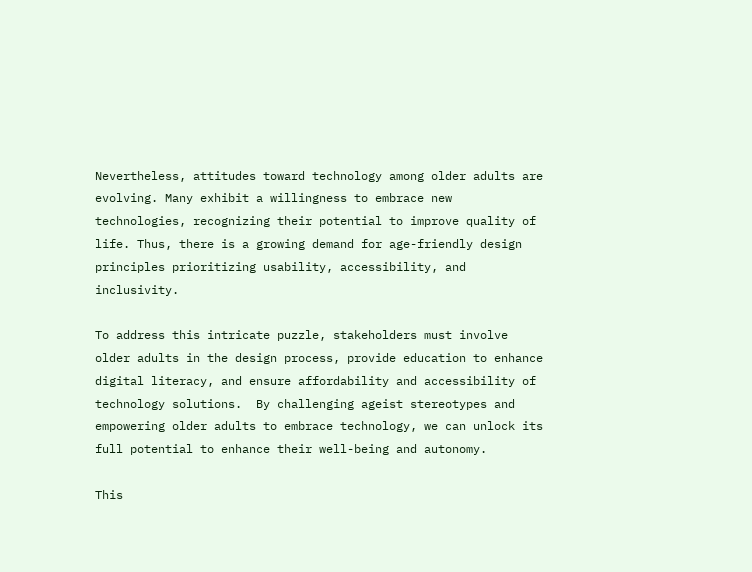Nevertheless, attitudes toward technology among older adults are evolving. Many exhibit a willingness to embrace new technologies, recognizing their potential to improve quality of life. Thus, there is a growing demand for age-friendly design principles prioritizing usability, accessibility, and inclusivity.

To address this intricate puzzle, stakeholders must involve older adults in the design process, provide education to enhance digital literacy, and ensure affordability and accessibility of technology solutions.  By challenging ageist stereotypes and empowering older adults to embrace technology, we can unlock its full potential to enhance their well-being and autonomy.

This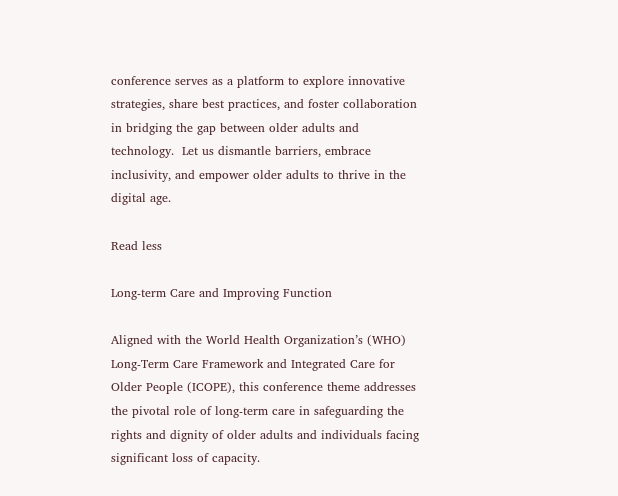conference serves as a platform to explore innovative strategies, share best practices, and foster collaboration in bridging the gap between older adults and technology.  Let us dismantle barriers, embrace inclusivity, and empower older adults to thrive in the digital age.

Read less

Long-term Care and Improving Function

Aligned with the World Health Organization’s (WHO) Long-Term Care Framework and Integrated Care for Older People (ICOPE), this conference theme addresses the pivotal role of long-term care in safeguarding the rights and dignity of older adults and individuals facing significant loss of capacity.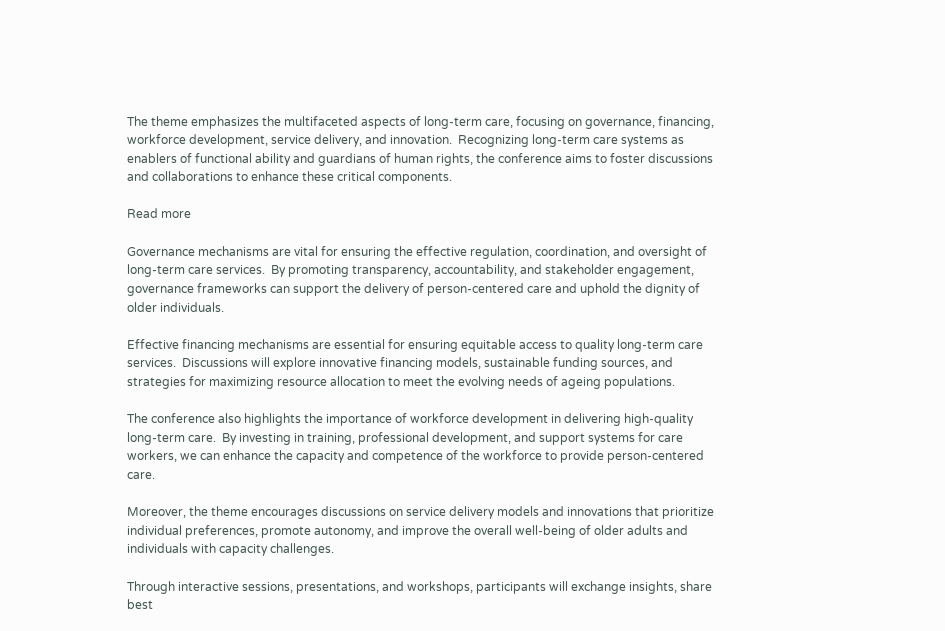The theme emphasizes the multifaceted aspects of long-term care, focusing on governance, financing, workforce development, service delivery, and innovation.  Recognizing long-term care systems as enablers of functional ability and guardians of human rights, the conference aims to foster discussions and collaborations to enhance these critical components.

Read more

Governance mechanisms are vital for ensuring the effective regulation, coordination, and oversight of long-term care services.  By promoting transparency, accountability, and stakeholder engagement, governance frameworks can support the delivery of person-centered care and uphold the dignity of older individuals.

Effective financing mechanisms are essential for ensuring equitable access to quality long-term care services.  Discussions will explore innovative financing models, sustainable funding sources, and strategies for maximizing resource allocation to meet the evolving needs of ageing populations.

The conference also highlights the importance of workforce development in delivering high-quality long-term care.  By investing in training, professional development, and support systems for care workers, we can enhance the capacity and competence of the workforce to provide person-centered care.

Moreover, the theme encourages discussions on service delivery models and innovations that prioritize individual preferences, promote autonomy, and improve the overall well-being of older adults and individuals with capacity challenges.

Through interactive sessions, presentations, and workshops, participants will exchange insights, share best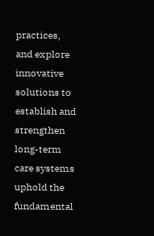practices, and explore innovative solutions to establish and strengthen long-term care systems uphold the fundamental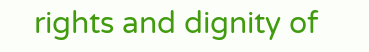rights and dignity of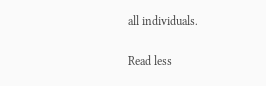all individuals.

Read less